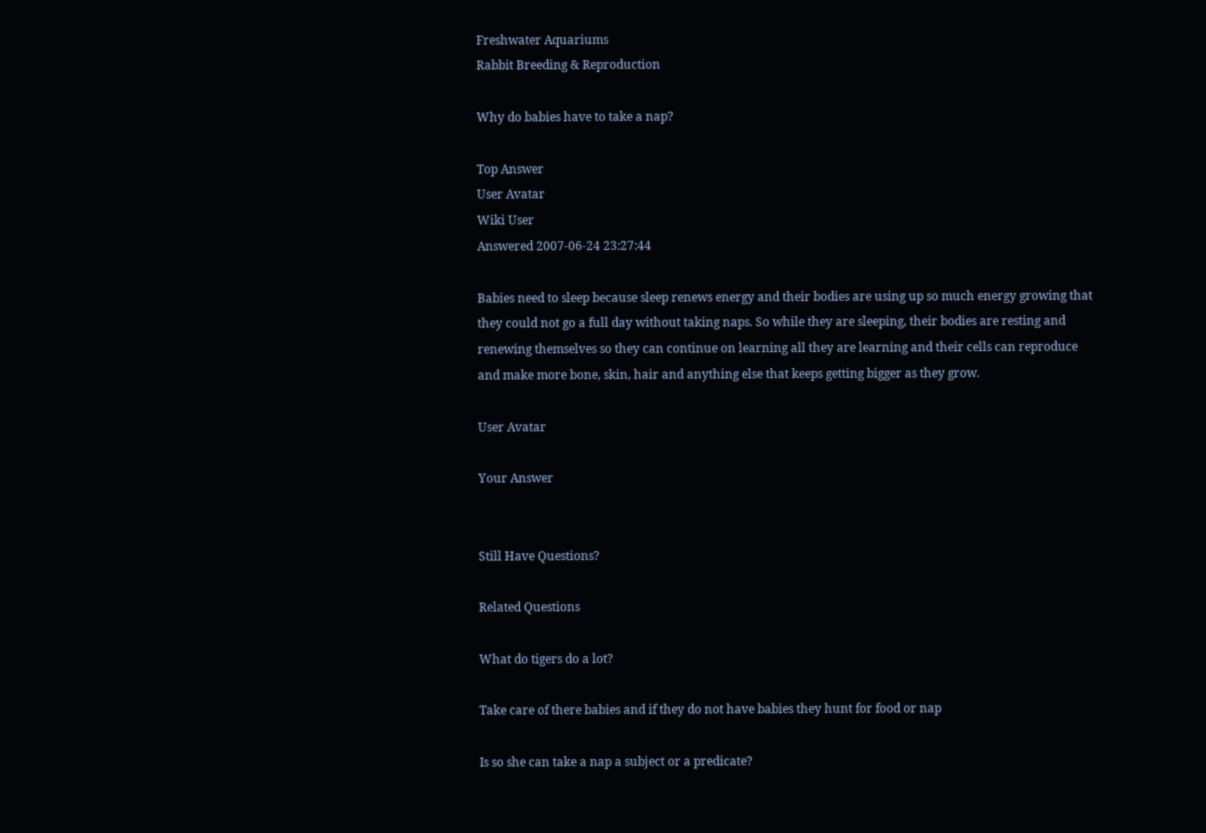Freshwater Aquariums
Rabbit Breeding & Reproduction

Why do babies have to take a nap?

Top Answer
User Avatar
Wiki User
Answered 2007-06-24 23:27:44

Babies need to sleep because sleep renews energy and their bodies are using up so much energy growing that they could not go a full day without taking naps. So while they are sleeping, their bodies are resting and renewing themselves so they can continue on learning all they are learning and their cells can reproduce and make more bone, skin, hair and anything else that keeps getting bigger as they grow.

User Avatar

Your Answer


Still Have Questions?

Related Questions

What do tigers do a lot?

Take care of there babies and if they do not have babies they hunt for food or nap

Is so she can take a nap a subject or a predicate?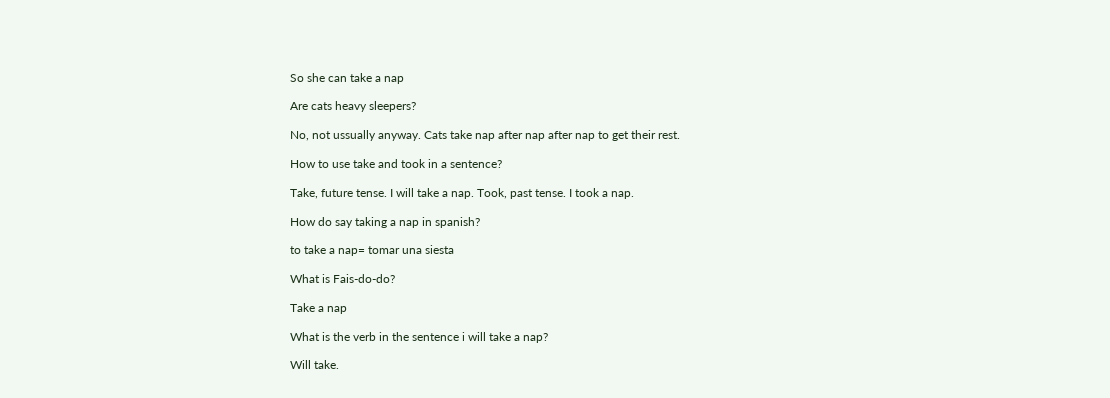So she can take a nap

Are cats heavy sleepers?

No, not ussually anyway. Cats take nap after nap after nap to get their rest.

How to use take and took in a sentence?

Take, future tense. I will take a nap. Took, past tense. I took a nap.

How do say taking a nap in spanish?

to take a nap= tomar una siesta

What is Fais-do-do?

Take a nap

What is the verb in the sentence i will take a nap?

Will take.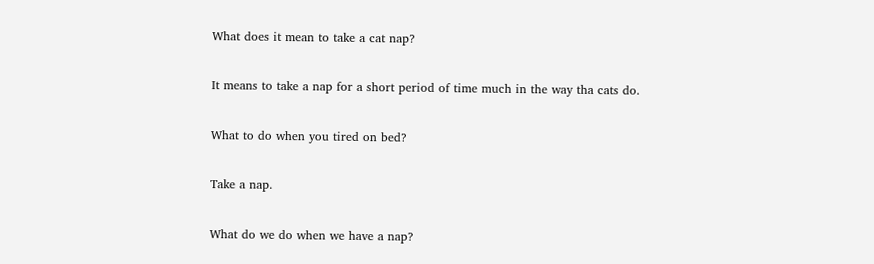What does it mean to take a cat nap?

It means to take a nap for a short period of time much in the way tha cats do.

What to do when you tired on bed?

Take a nap.

What do we do when we have a nap?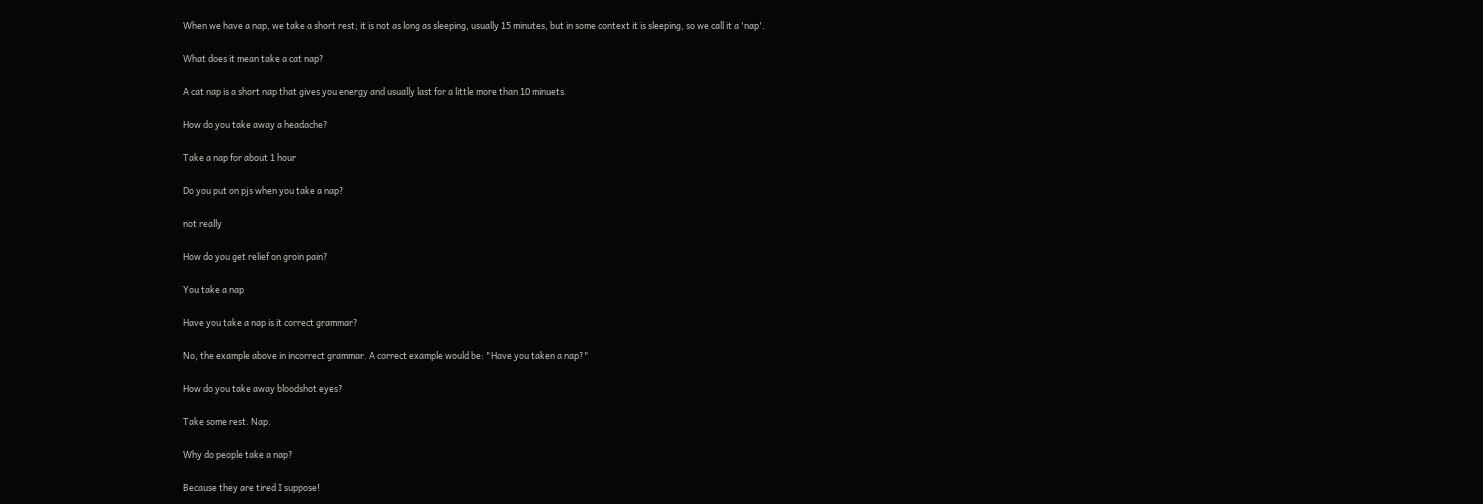When we have a nap, we take a short rest; it is not as long as sleeping, usually 15 minutes, but in some context it is sleeping, so we call it a 'nap'.

What does it mean take a cat nap?

A cat nap is a short nap that gives you energy and usually last for a little more than 10 minuets.

How do you take away a headache?

Take a nap for about 1 hour

Do you put on pjs when you take a nap?

not really

How do you get relief on groin pain?

You take a nap

Have you take a nap is it correct grammar?

No, the example above in incorrect grammar. A correct example would be: "Have you taken a nap?"

How do you take away bloodshot eyes?

Take some rest. Nap.

Why do people take a nap?

Because they are tired I suppose!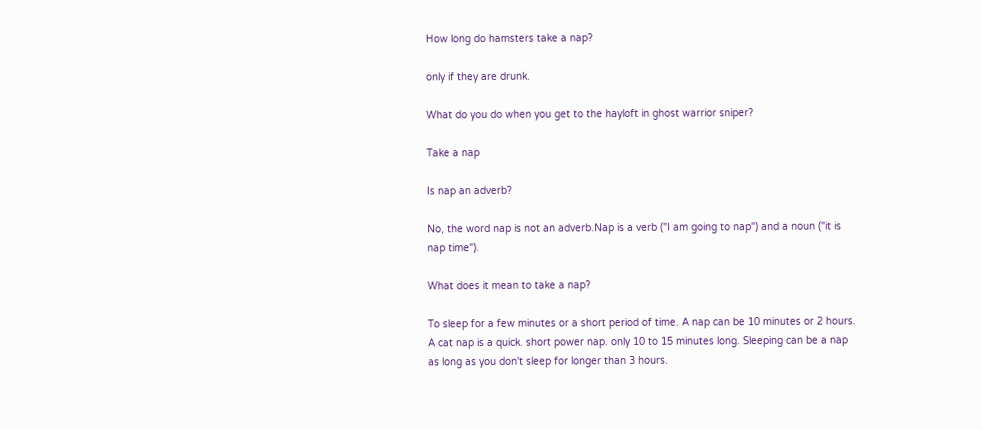How long do hamsters take a nap?

only if they are drunk.

What do you do when you get to the hayloft in ghost warrior sniper?

Take a nap

Is nap an adverb?

No, the word nap is not an adverb.Nap is a verb ("I am going to nap") and a noun ("it is nap time").

What does it mean to take a nap?

To sleep for a few minutes or a short period of time. A nap can be 10 minutes or 2 hours. A cat nap is a quick. short power nap. only 10 to 15 minutes long. Sleeping can be a nap as long as you don't sleep for longer than 3 hours.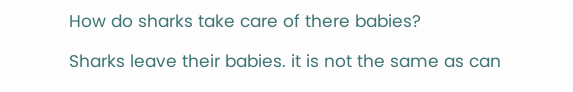How do sharks take care of there babies?

Sharks leave their babies. it is not the same as can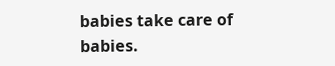babies take care of babies.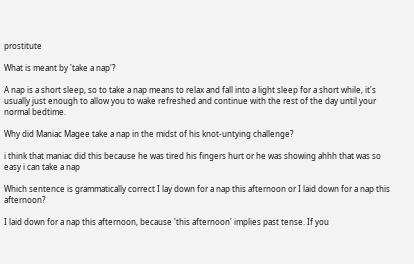prostitute

What is meant by 'take a nap'?

A nap is a short sleep, so to take a nap means to relax and fall into a light sleep for a short while, it's usually just enough to allow you to wake refreshed and continue with the rest of the day until your normal bedtime.

Why did Maniac Magee take a nap in the midst of his knot-untying challenge?

i think that maniac did this because he was tired his fingers hurt or he was showing ahhh that was so easy i can take a nap

Which sentence is grammatically correct I lay down for a nap this afternoon or I laid down for a nap this afternoon?

I laid down for a nap this afternoon, because 'this afternoon' implies past tense. If you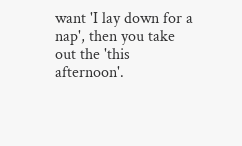want 'I lay down for a nap', then you take out the 'this afternoon'.